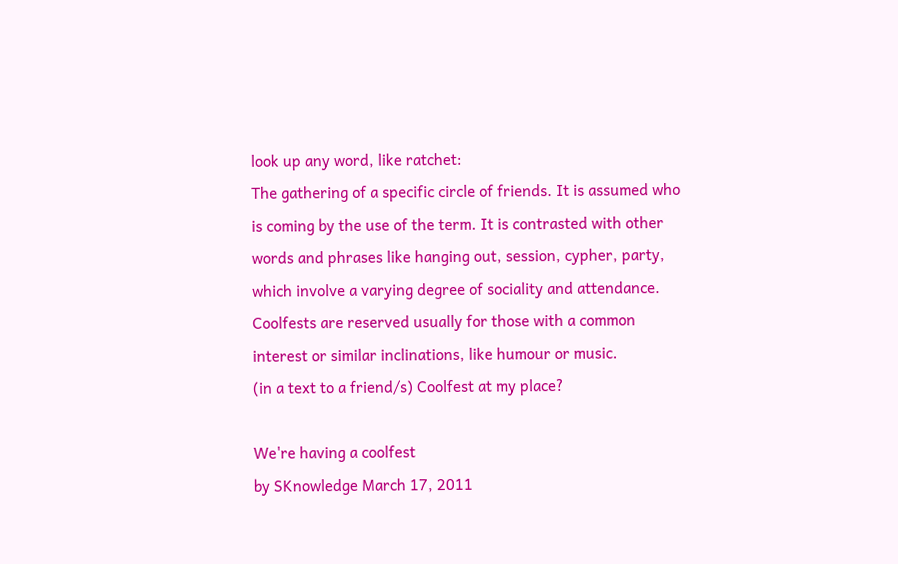look up any word, like ratchet:
The gathering of a specific circle of friends. It is assumed who is coming by the use of the term. It is contrasted with other words and phrases like hanging out, session, cypher, party, which involve a varying degree of sociality and attendance.
Coolfests are reserved usually for those with a common interest or similar inclinations, like humour or music.
(in a text to a friend/s) Coolfest at my place?

We're having a coolfest
by SKnowledge March 17, 2011